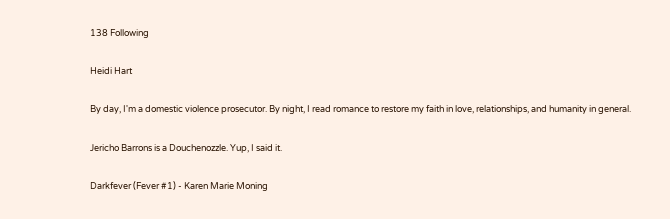138 Following

Heidi Hart

By day, I'm a domestic violence prosecutor. By night, I read romance to restore my faith in love, relationships, and humanity in general.

Jericho Barrons is a Douchenozzle. Yup, I said it.

Darkfever (Fever #1) - Karen Marie Moning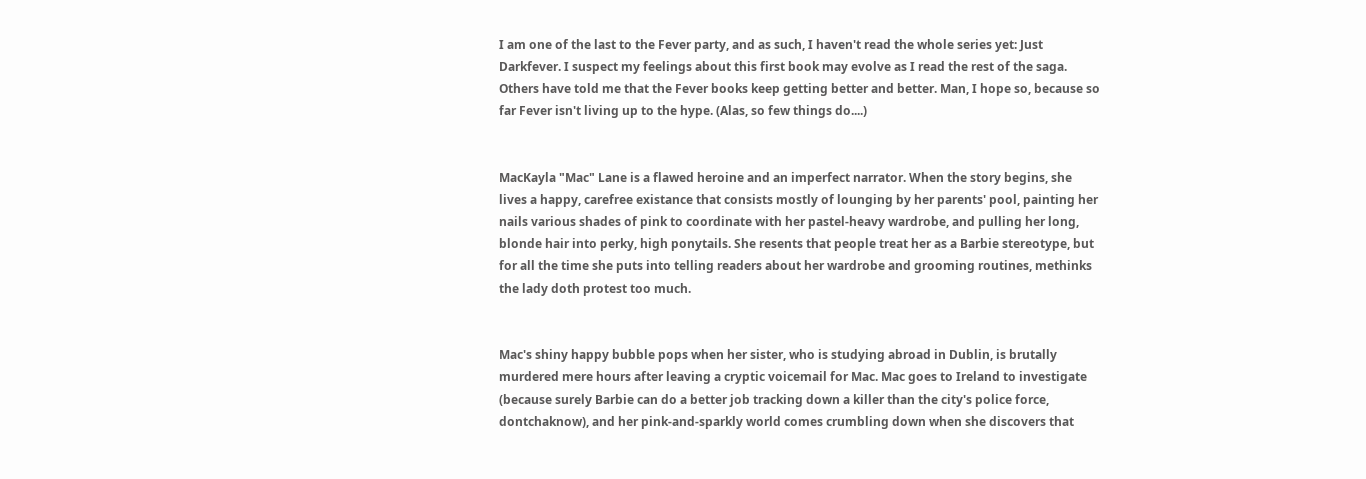I am one of the last to the Fever party, and as such, I haven't read the whole series yet: Just Darkfever. I suspect my feelings about this first book may evolve as I read the rest of the saga. Others have told me that the Fever books keep getting better and better. Man, I hope so, because so far Fever isn't living up to the hype. (Alas, so few things do....)


MacKayla "Mac" Lane is a flawed heroine and an imperfect narrator. When the story begins, she lives a happy, carefree existance that consists mostly of lounging by her parents' pool, painting her nails various shades of pink to coordinate with her pastel-heavy wardrobe, and pulling her long, blonde hair into perky, high ponytails. She resents that people treat her as a Barbie stereotype, but for all the time she puts into telling readers about her wardrobe and grooming routines, methinks the lady doth protest too much.


Mac's shiny happy bubble pops when her sister, who is studying abroad in Dublin, is brutally murdered mere hours after leaving a cryptic voicemail for Mac. Mac goes to Ireland to investigate (because surely Barbie can do a better job tracking down a killer than the city's police force, dontchaknow), and her pink-and-sparkly world comes crumbling down when she discovers that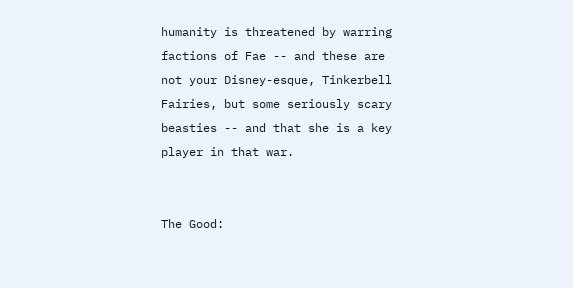humanity is threatened by warring factions of Fae -- and these are not your Disney-esque, Tinkerbell Fairies, but some seriously scary beasties -- and that she is a key player in that war.


The Good: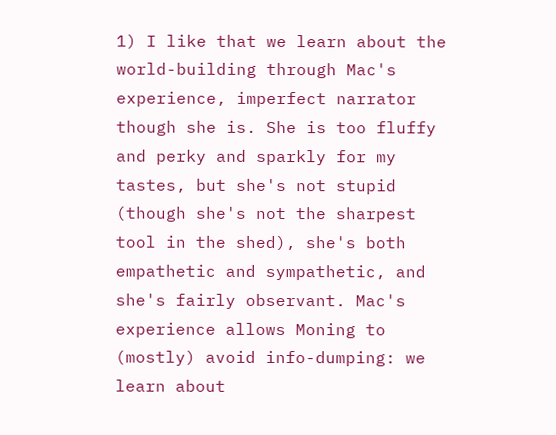1) I like that we learn about the world-building through Mac's experience, imperfect narrator though she is. She is too fluffy and perky and sparkly for my tastes, but she's not stupid (though she's not the sharpest tool in the shed), she's both empathetic and sympathetic, and she's fairly observant. Mac's experience allows Moning to (mostly) avoid info-dumping: we learn about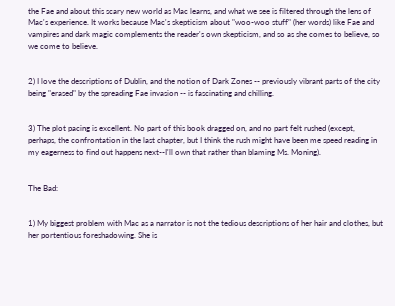the Fae and about this scary new world as Mac learns, and what we see is filtered through the lens of Mac's experience. It works because Mac's skepticism about "woo-woo stuff" (her words) like Fae and vampires and dark magic complements the reader's own skepticism, and so as she comes to believe, so we come to believe.


2) I love the descriptions of Dublin, and the notion of Dark Zones -- previously vibrant parts of the city being "erased" by the spreading Fae invasion -- is fascinating and chilling.


3) The plot pacing is excellent. No part of this book dragged on, and no part felt rushed (except, perhaps, the confrontation in the last chapter, but I think the rush might have been me speed reading in my eagerness to find out happens next--I'll own that rather than blaming Ms. Moning).


The Bad:


1) My biggest problem with Mac as a narrator is not the tedious descriptions of her hair and clothes, but her portentious foreshadowing. She is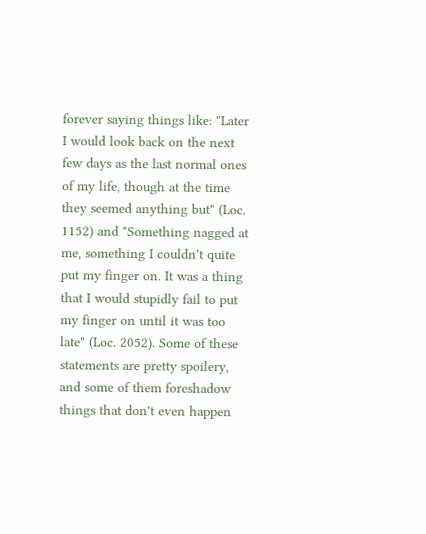forever saying things like: "Later I would look back on the next few days as the last normal ones of my life, though at the time they seemed anything but" (Loc. 1152) and "Something nagged at me, something I couldn't quite put my finger on. It was a thing that I would stupidly fail to put my finger on until it was too late" (Loc. 2052). Some of these statements are pretty spoilery, and some of them foreshadow things that don't even happen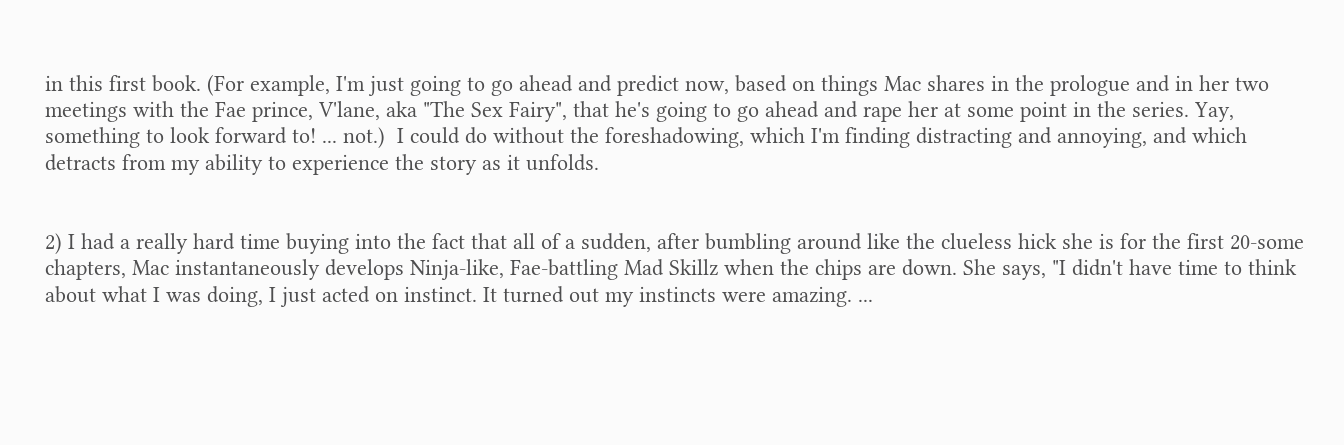in this first book. (For example, I'm just going to go ahead and predict now, based on things Mac shares in the prologue and in her two meetings with the Fae prince, V'lane, aka "The Sex Fairy", that he's going to go ahead and rape her at some point in the series. Yay, something to look forward to! ... not.)  I could do without the foreshadowing, which I'm finding distracting and annoying, and which detracts from my ability to experience the story as it unfolds.


2) I had a really hard time buying into the fact that all of a sudden, after bumbling around like the clueless hick she is for the first 20-some chapters, Mac instantaneously develops Ninja-like, Fae-battling Mad Skillz when the chips are down. She says, "I didn't have time to think about what I was doing, I just acted on instinct. It turned out my instincts were amazing. ...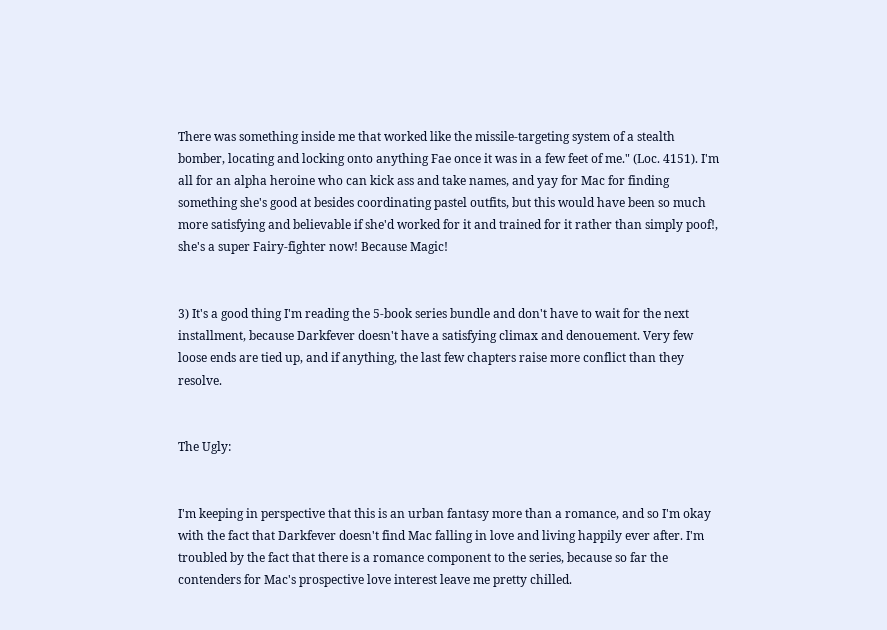There was something inside me that worked like the missile-targeting system of a stealth bomber, locating and locking onto anything Fae once it was in a few feet of me." (Loc. 4151). I'm all for an alpha heroine who can kick ass and take names, and yay for Mac for finding something she's good at besides coordinating pastel outfits, but this would have been so much more satisfying and believable if she'd worked for it and trained for it rather than simply poof!, she's a super Fairy-fighter now! Because Magic!


3) It's a good thing I'm reading the 5-book series bundle and don't have to wait for the next installment, because Darkfever doesn't have a satisfying climax and denouement. Very few loose ends are tied up, and if anything, the last few chapters raise more conflict than they resolve.


The Ugly:


I'm keeping in perspective that this is an urban fantasy more than a romance, and so I'm okay with the fact that Darkfever doesn't find Mac falling in love and living happily ever after. I'm troubled by the fact that there is a romance component to the series, because so far the contenders for Mac's prospective love interest leave me pretty chilled.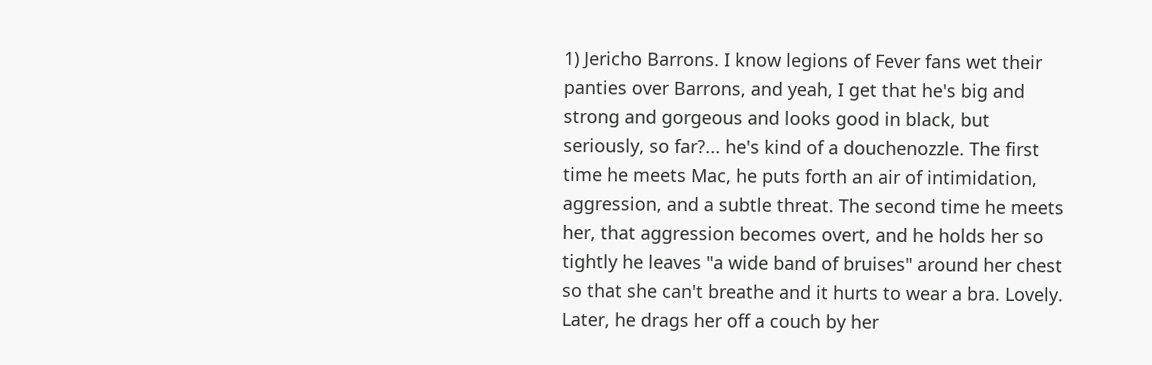1) Jericho Barrons. I know legions of Fever fans wet their panties over Barrons, and yeah, I get that he's big and strong and gorgeous and looks good in black, but seriously, so far?... he's kind of a douchenozzle. The first time he meets Mac, he puts forth an air of intimidation, aggression, and a subtle threat. The second time he meets her, that aggression becomes overt, and he holds her so tightly he leaves "a wide band of bruises" around her chest so that she can't breathe and it hurts to wear a bra. Lovely. Later, he drags her off a couch by her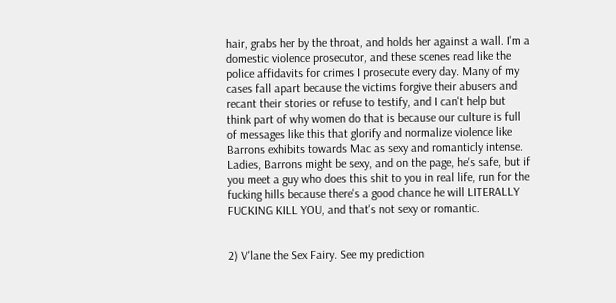hair, grabs her by the throat, and holds her against a wall. I'm a domestic violence prosecutor, and these scenes read like the police affidavits for crimes I prosecute every day. Many of my cases fall apart because the victims forgive their abusers and recant their stories or refuse to testify, and I can't help but think part of why women do that is because our culture is full of messages like this that glorify and normalize violence like Barrons exhibits towards Mac as sexy and romanticly intense. Ladies, Barrons might be sexy, and on the page, he's safe, but if you meet a guy who does this shit to you in real life, run for the fucking hills because there's a good chance he will LITERALLY FUCKING KILL YOU, and that's not sexy or romantic.


2) V'lane the Sex Fairy. See my prediction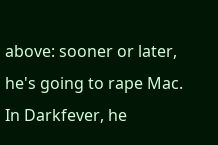above: sooner or later, he's going to rape Mac. In Darkfever, he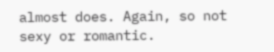almost does. Again, so not sexy or romantic.